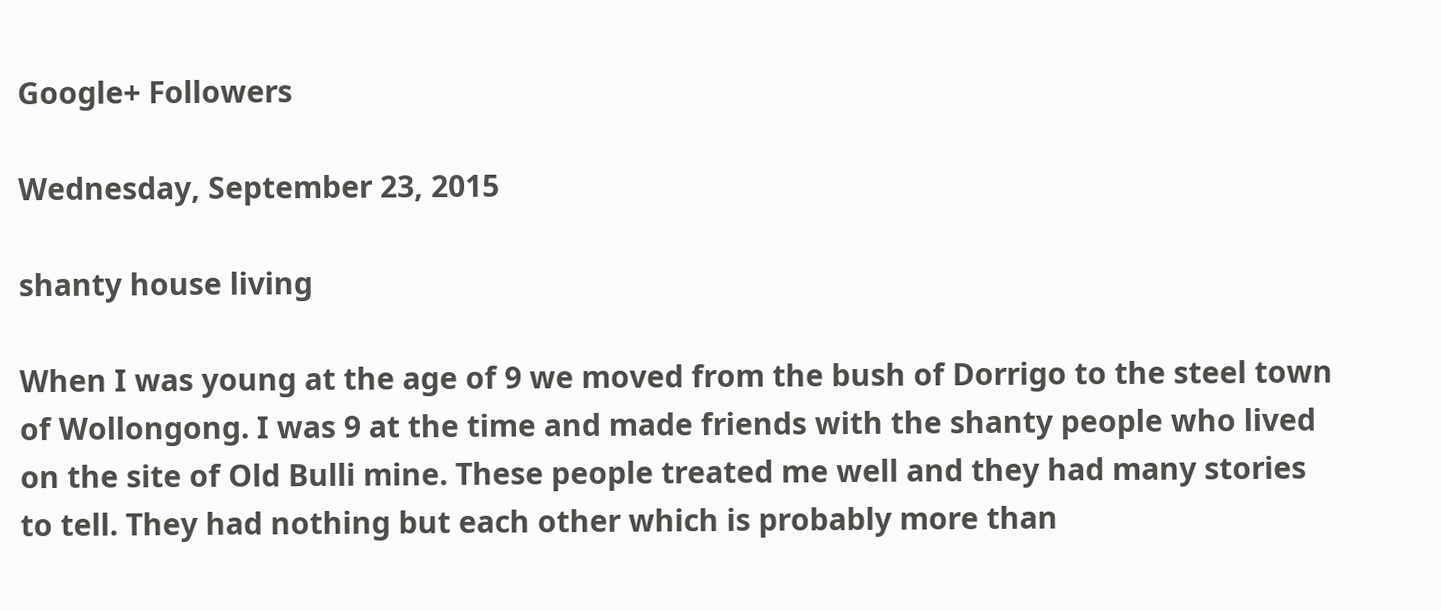Google+ Followers

Wednesday, September 23, 2015

shanty house living

When I was young at the age of 9 we moved from the bush of Dorrigo to the steel town of Wollongong. I was 9 at the time and made friends with the shanty people who lived on the site of Old Bulli mine. These people treated me well and they had many stories to tell. They had nothing but each other which is probably more than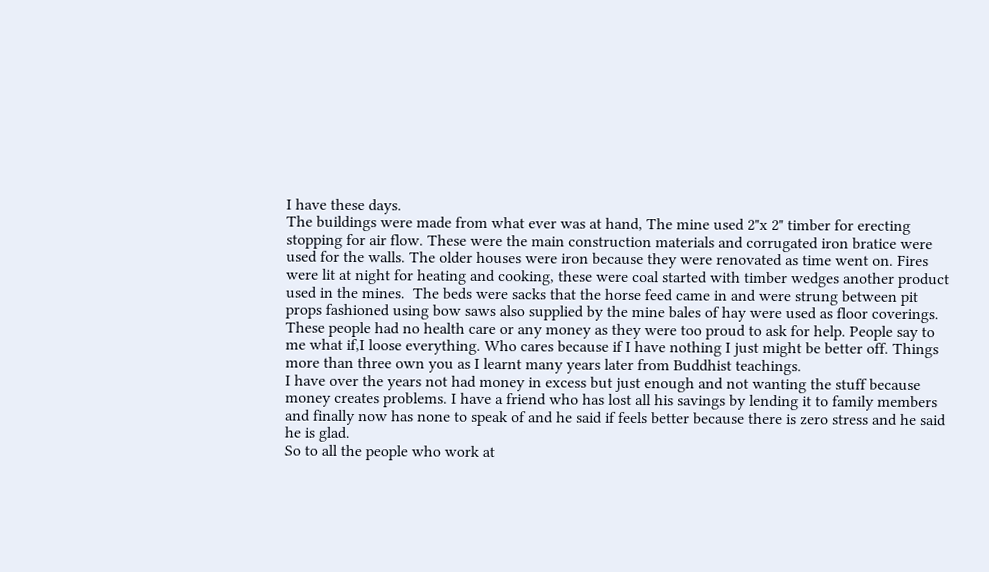I have these days.
The buildings were made from what ever was at hand, The mine used 2"x 2" timber for erecting stopping for air flow. These were the main construction materials and corrugated iron bratice were used for the walls. The older houses were iron because they were renovated as time went on. Fires were lit at night for heating and cooking, these were coal started with timber wedges another product used in the mines.  The beds were sacks that the horse feed came in and were strung between pit props fashioned using bow saws also supplied by the mine bales of hay were used as floor coverings. These people had no health care or any money as they were too proud to ask for help. People say to me what if,I loose everything. Who cares because if I have nothing I just might be better off. Things more than three own you as I learnt many years later from Buddhist teachings.
I have over the years not had money in excess but just enough and not wanting the stuff because money creates problems. I have a friend who has lost all his savings by lending it to family members and finally now has none to speak of and he said if feels better because there is zero stress and he said he is glad.
So to all the people who work at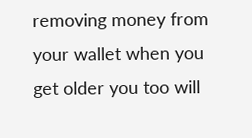removing money from your wallet when you get older you too will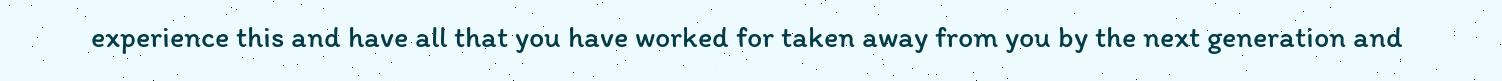experience this and have all that you have worked for taken away from you by the next generation and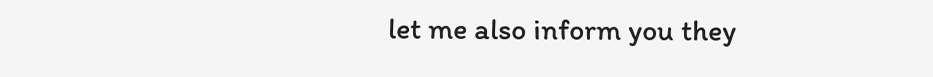let me also inform you they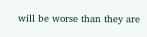will be worse than they are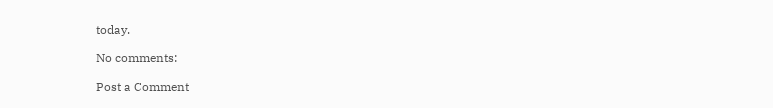today.

No comments:

Post a Comment